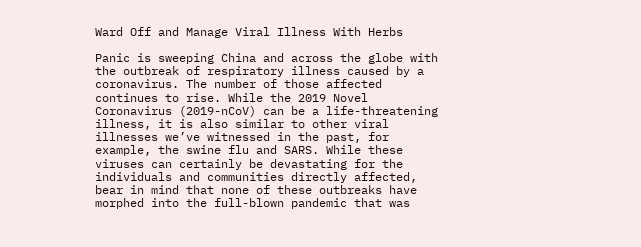Ward Off and Manage Viral Illness With Herbs

Panic is sweeping China and across the globe with the outbreak of respiratory illness caused by a coronavirus. The number of those affected continues to rise. While the 2019 Novel Coronavirus (2019-nCoV) can be a life-threatening illness, it is also similar to other viral illnesses we’ve witnessed in the past, for example, the swine flu and SARS. While these viruses can certainly be devastating for the individuals and communities directly affected, bear in mind that none of these outbreaks have morphed into the full-blown pandemic that was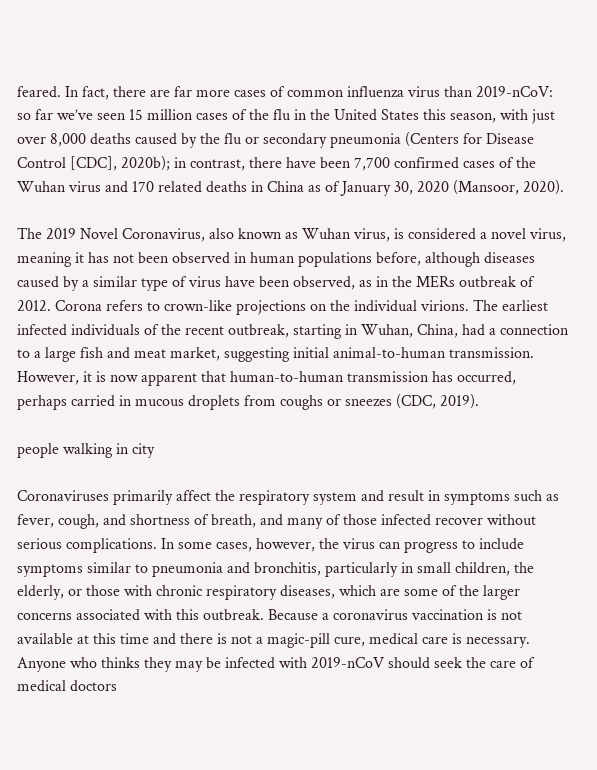feared. In fact, there are far more cases of common influenza virus than 2019-nCoV: so far we’ve seen 15 million cases of the flu in the United States this season, with just over 8,000 deaths caused by the flu or secondary pneumonia (Centers for Disease Control [CDC], 2020b); in contrast, there have been 7,700 confirmed cases of the Wuhan virus and 170 related deaths in China as of January 30, 2020 (Mansoor, 2020).

The 2019 Novel Coronavirus, also known as Wuhan virus, is considered a novel virus, meaning it has not been observed in human populations before, although diseases caused by a similar type of virus have been observed, as in the MERs outbreak of 2012. Corona refers to crown-like projections on the individual virions. The earliest infected individuals of the recent outbreak, starting in Wuhan, China, had a connection to a large fish and meat market, suggesting initial animal-to-human transmission. However, it is now apparent that human-to-human transmission has occurred, perhaps carried in mucous droplets from coughs or sneezes (CDC, 2019).

people walking in city

Coronaviruses primarily affect the respiratory system and result in symptoms such as fever, cough, and shortness of breath, and many of those infected recover without serious complications. In some cases, however, the virus can progress to include symptoms similar to pneumonia and bronchitis, particularly in small children, the elderly, or those with chronic respiratory diseases, which are some of the larger concerns associated with this outbreak. Because a coronavirus vaccination is not available at this time and there is not a magic-pill cure, medical care is necessary. Anyone who thinks they may be infected with 2019-nCoV should seek the care of medical doctors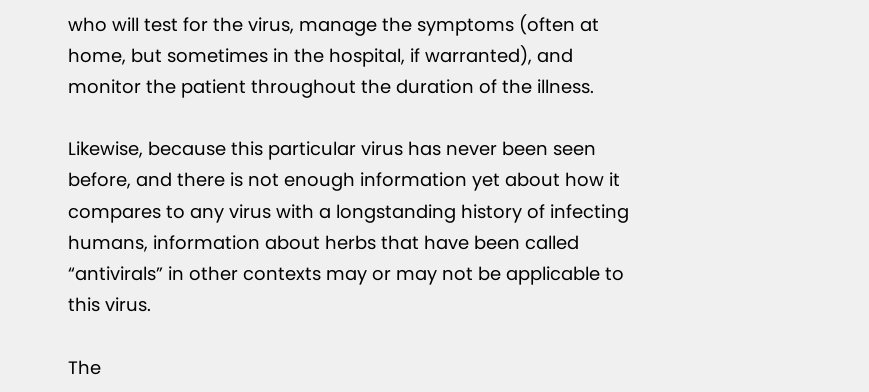who will test for the virus, manage the symptoms (often at home, but sometimes in the hospital, if warranted), and monitor the patient throughout the duration of the illness.

Likewise, because this particular virus has never been seen before, and there is not enough information yet about how it compares to any virus with a longstanding history of infecting humans, information about herbs that have been called “antivirals” in other contexts may or may not be applicable to this virus.

The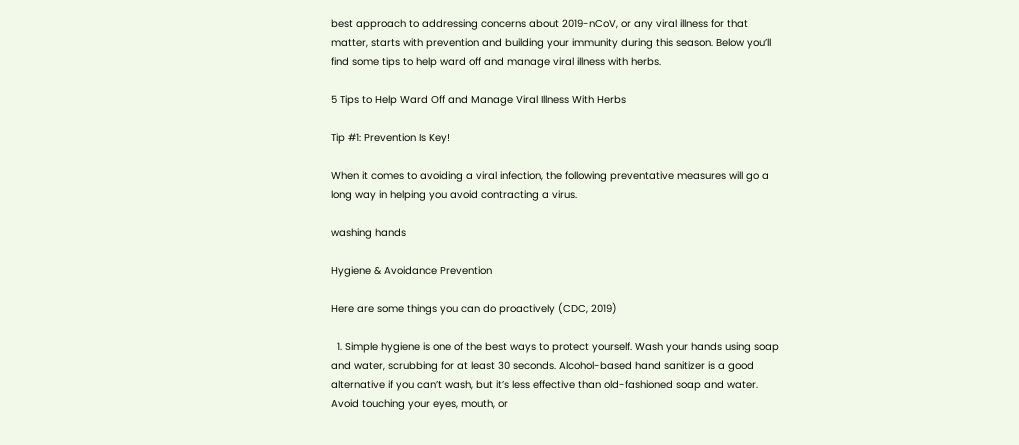best approach to addressing concerns about 2019-nCoV, or any viral illness for that matter, starts with prevention and building your immunity during this season. Below you’ll find some tips to help ward off and manage viral illness with herbs.

5 Tips to Help Ward Off and Manage Viral Illness With Herbs

Tip #1: Prevention Is Key!

When it comes to avoiding a viral infection, the following preventative measures will go a long way in helping you avoid contracting a virus.

washing hands

Hygiene & Avoidance Prevention

Here are some things you can do proactively (CDC, 2019)

  1. Simple hygiene is one of the best ways to protect yourself. Wash your hands using soap and water, scrubbing for at least 30 seconds. Alcohol-based hand sanitizer is a good alternative if you can’t wash, but it’s less effective than old-fashioned soap and water. Avoid touching your eyes, mouth, or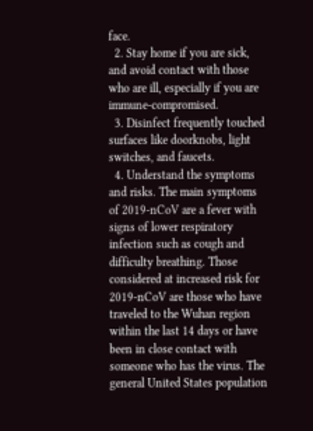face.
  2. Stay home if you are sick, and avoid contact with those who are ill, especially if you are immune-compromised.
  3. Disinfect frequently touched surfaces like doorknobs, light switches, and faucets.
  4. Understand the symptoms and risks. The main symptoms of 2019-nCoV are a fever with signs of lower respiratory infection such as cough and difficulty breathing. Those considered at increased risk for 2019-nCoV are those who have traveled to the Wuhan region within the last 14 days or have been in close contact with someone who has the virus. The general United States population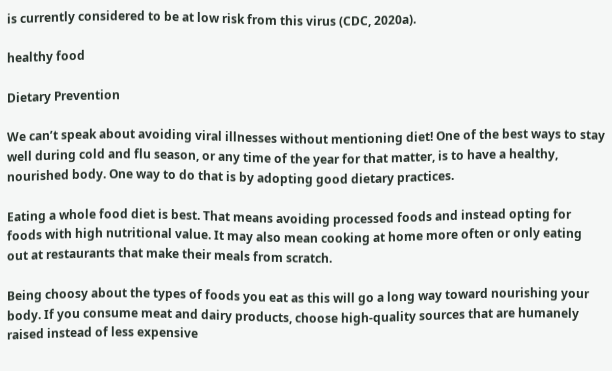is currently considered to be at low risk from this virus (CDC, 2020a).

healthy food

Dietary Prevention

We can’t speak about avoiding viral illnesses without mentioning diet! One of the best ways to stay well during cold and flu season, or any time of the year for that matter, is to have a healthy, nourished body. One way to do that is by adopting good dietary practices.

Eating a whole food diet is best. That means avoiding processed foods and instead opting for foods with high nutritional value. It may also mean cooking at home more often or only eating out at restaurants that make their meals from scratch.

Being choosy about the types of foods you eat as this will go a long way toward nourishing your body. If you consume meat and dairy products, choose high-quality sources that are humanely raised instead of less expensive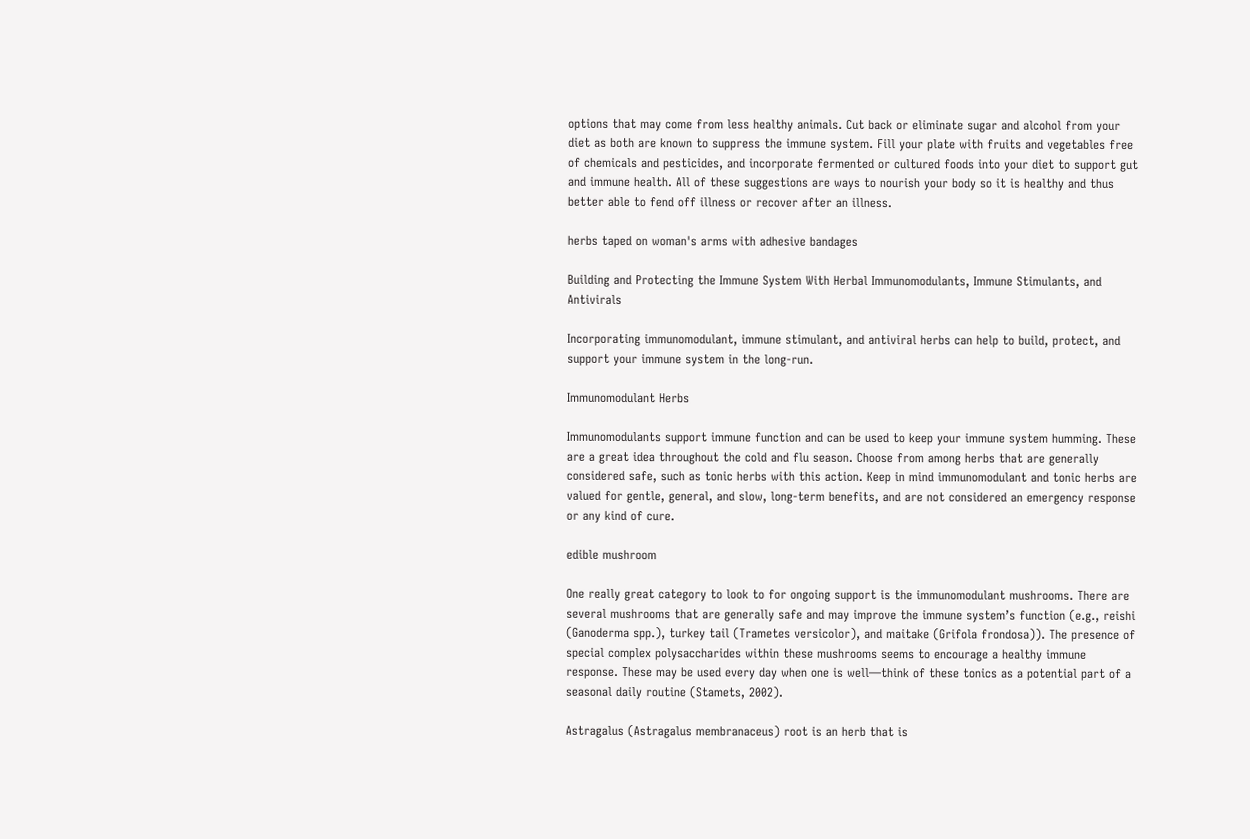options that may come from less healthy animals. Cut back or eliminate sugar and alcohol from your diet as both are known to suppress the immune system. Fill your plate with fruits and vegetables free of chemicals and pesticides, and incorporate fermented or cultured foods into your diet to support gut and immune health. All of these suggestions are ways to nourish your body so it is healthy and thus better able to fend off illness or recover after an illness.

herbs taped on woman's arms with adhesive bandages

Building and Protecting the Immune System With Herbal Immunomodulants, Immune Stimulants, and Antivirals

Incorporating immunomodulant, immune stimulant, and antiviral herbs can help to build, protect, and support your immune system in the long-run.

Immunomodulant Herbs

Immunomodulants support immune function and can be used to keep your immune system humming. These are a great idea throughout the cold and flu season. Choose from among herbs that are generally considered safe, such as tonic herbs with this action. Keep in mind immunomodulant and tonic herbs are valued for gentle, general, and slow, long-term benefits, and are not considered an emergency response or any kind of cure.

edible mushroom

One really great category to look to for ongoing support is the immunomodulant mushrooms. There are several mushrooms that are generally safe and may improve the immune system’s function (e.g., reishi (Ganoderma spp.), turkey tail (Trametes versicolor), and maitake (Grifola frondosa)). The presence of special complex polysaccharides within these mushrooms seems to encourage a healthy immune response. These may be used every day when one is well—think of these tonics as a potential part of a seasonal daily routine (Stamets, 2002).

Astragalus (Astragalus membranaceus) root is an herb that is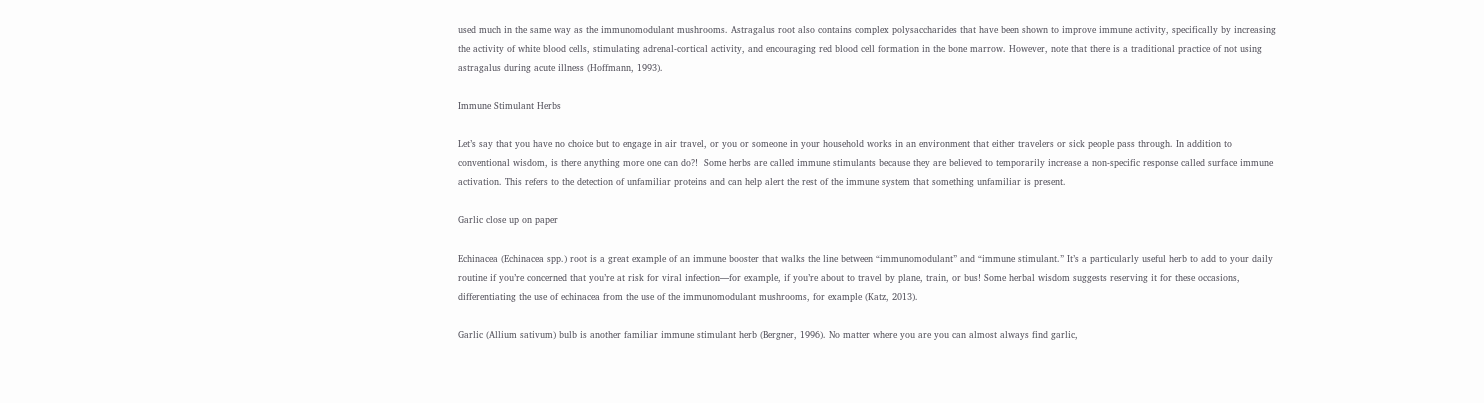used much in the same way as the immunomodulant mushrooms. Astragalus root also contains complex polysaccharides that have been shown to improve immune activity, specifically by increasing the activity of white blood cells, stimulating adrenal-cortical activity, and encouraging red blood cell formation in the bone marrow. However, note that there is a traditional practice of not using astragalus during acute illness (Hoffmann, 1993).

Immune Stimulant Herbs

Let’s say that you have no choice but to engage in air travel, or you or someone in your household works in an environment that either travelers or sick people pass through. In addition to conventional wisdom, is there anything more one can do?!  Some herbs are called immune stimulants because they are believed to temporarily increase a non-specific response called surface immune activation. This refers to the detection of unfamiliar proteins and can help alert the rest of the immune system that something unfamiliar is present.

Garlic close up on paper

Echinacea (Echinacea spp.) root is a great example of an immune booster that walks the line between “immunomodulant” and “immune stimulant.” It’s a particularly useful herb to add to your daily routine if you’re concerned that you’re at risk for viral infection—for example, if you’re about to travel by plane, train, or bus! Some herbal wisdom suggests reserving it for these occasions, differentiating the use of echinacea from the use of the immunomodulant mushrooms, for example (Katz, 2013).

Garlic (Allium sativum) bulb is another familiar immune stimulant herb (Bergner, 1996). No matter where you are you can almost always find garlic,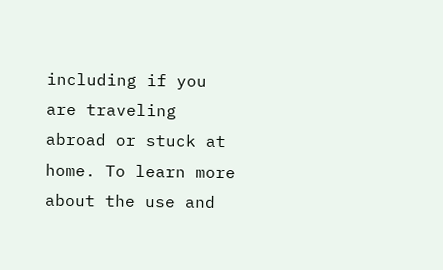including if you are traveling abroad or stuck at home. To learn more about the use and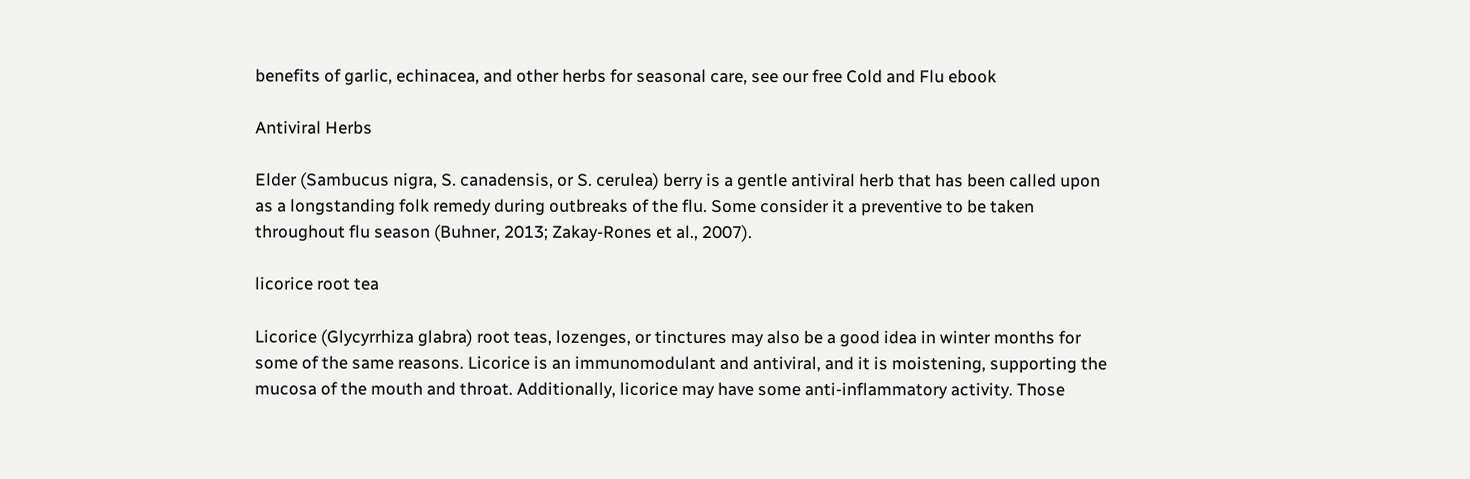benefits of garlic, echinacea, and other herbs for seasonal care, see our free Cold and Flu ebook

Antiviral Herbs

Elder (Sambucus nigra, S. canadensis, or S. cerulea) berry is a gentle antiviral herb that has been called upon as a longstanding folk remedy during outbreaks of the flu. Some consider it a preventive to be taken throughout flu season (Buhner, 2013; Zakay-Rones et al., 2007).

licorice root tea

Licorice (Glycyrrhiza glabra) root teas, lozenges, or tinctures may also be a good idea in winter months for some of the same reasons. Licorice is an immunomodulant and antiviral, and it is moistening, supporting the mucosa of the mouth and throat. Additionally, licorice may have some anti-inflammatory activity. Those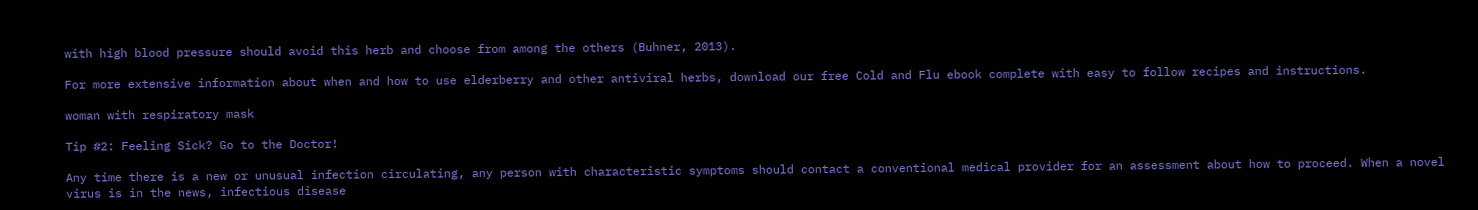with high blood pressure should avoid this herb and choose from among the others (Buhner, 2013).

For more extensive information about when and how to use elderberry and other antiviral herbs, download our free Cold and Flu ebook complete with easy to follow recipes and instructions.

woman with respiratory mask

Tip #2: Feeling Sick? Go to the Doctor!

Any time there is a new or unusual infection circulating, any person with characteristic symptoms should contact a conventional medical provider for an assessment about how to proceed. When a novel virus is in the news, infectious disease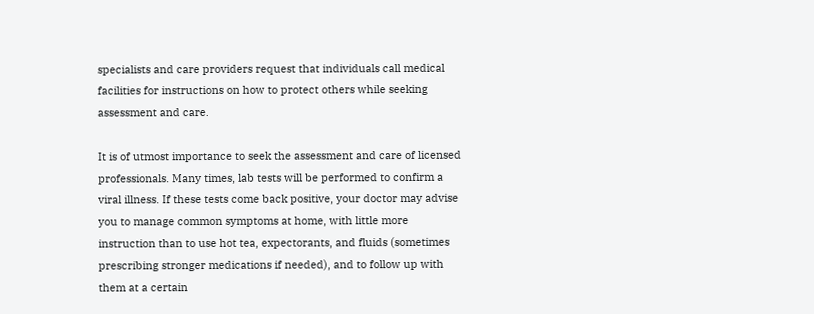specialists and care providers request that individuals call medical facilities for instructions on how to protect others while seeking assessment and care.

It is of utmost importance to seek the assessment and care of licensed professionals. Many times, lab tests will be performed to confirm a viral illness. If these tests come back positive, your doctor may advise you to manage common symptoms at home, with little more instruction than to use hot tea, expectorants, and fluids (sometimes prescribing stronger medications if needed), and to follow up with them at a certain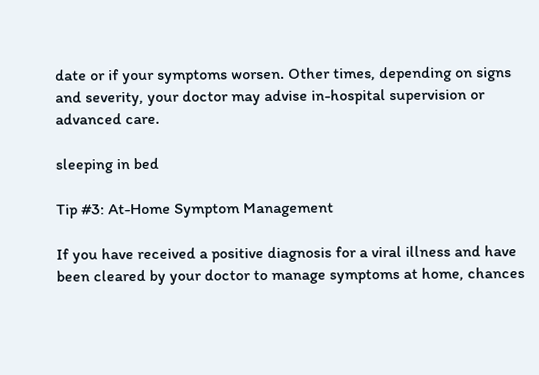date or if your symptoms worsen. Other times, depending on signs and severity, your doctor may advise in-hospital supervision or advanced care.

sleeping in bed

Tip #3: At-Home Symptom Management

If you have received a positive diagnosis for a viral illness and have been cleared by your doctor to manage symptoms at home, chances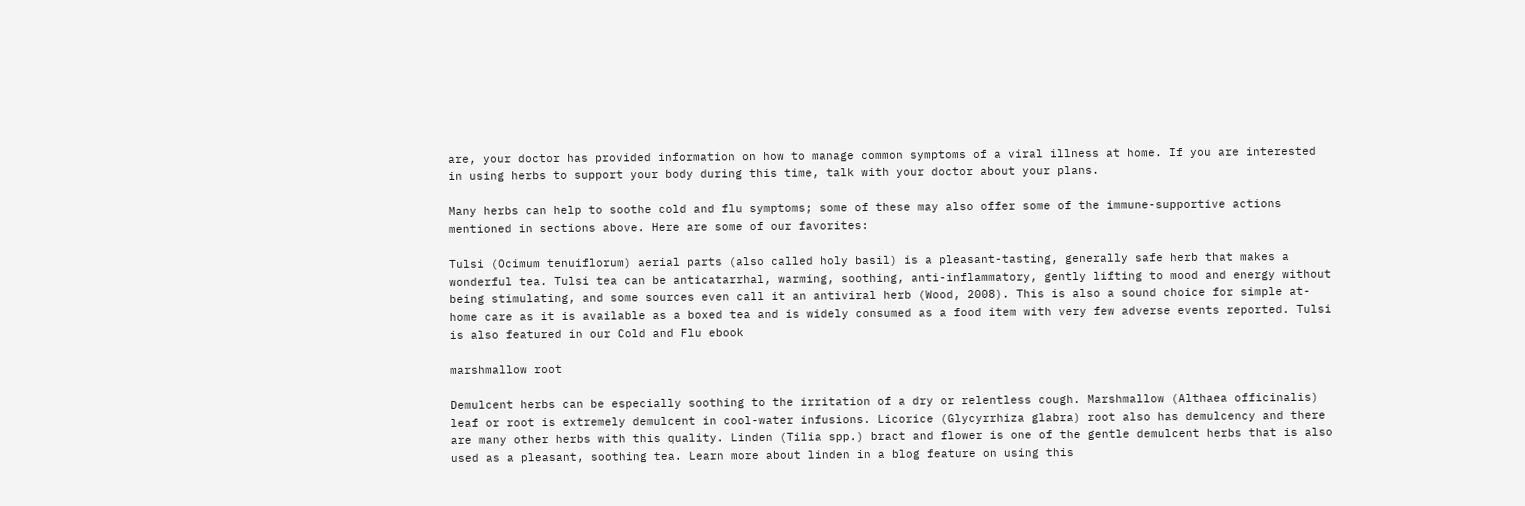are, your doctor has provided information on how to manage common symptoms of a viral illness at home. If you are interested in using herbs to support your body during this time, talk with your doctor about your plans.

Many herbs can help to soothe cold and flu symptoms; some of these may also offer some of the immune-supportive actions mentioned in sections above. Here are some of our favorites:

Tulsi (Ocimum tenuiflorum) aerial parts (also called holy basil) is a pleasant-tasting, generally safe herb that makes a wonderful tea. Tulsi tea can be anticatarrhal, warming, soothing, anti-inflammatory, gently lifting to mood and energy without being stimulating, and some sources even call it an antiviral herb (Wood, 2008). This is also a sound choice for simple at-home care as it is available as a boxed tea and is widely consumed as a food item with very few adverse events reported. Tulsi is also featured in our Cold and Flu ebook

marshmallow root

Demulcent herbs can be especially soothing to the irritation of a dry or relentless cough. Marshmallow (Althaea officinalis) leaf or root is extremely demulcent in cool-water infusions. Licorice (Glycyrrhiza glabra) root also has demulcency and there are many other herbs with this quality. Linden (Tilia spp.) bract and flower is one of the gentle demulcent herbs that is also used as a pleasant, soothing tea. Learn more about linden in a blog feature on using this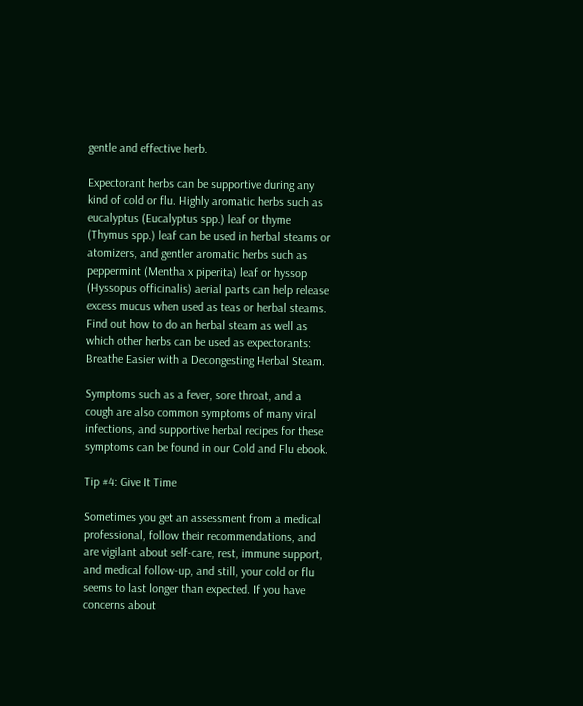gentle and effective herb.

Expectorant herbs can be supportive during any kind of cold or flu. Highly aromatic herbs such as eucalyptus (Eucalyptus spp.) leaf or thyme (Thymus spp.) leaf can be used in herbal steams or atomizers, and gentler aromatic herbs such as peppermint (Mentha x piperita) leaf or hyssop (Hyssopus officinalis) aerial parts can help release excess mucus when used as teas or herbal steams. Find out how to do an herbal steam as well as which other herbs can be used as expectorants: Breathe Easier with a Decongesting Herbal Steam.

Symptoms such as a fever, sore throat, and a cough are also common symptoms of many viral infections, and supportive herbal recipes for these symptoms can be found in our Cold and Flu ebook.

Tip #4: Give It Time

Sometimes you get an assessment from a medical professional, follow their recommendations, and are vigilant about self-care, rest, immune support, and medical follow-up, and still, your cold or flu seems to last longer than expected. If you have concerns about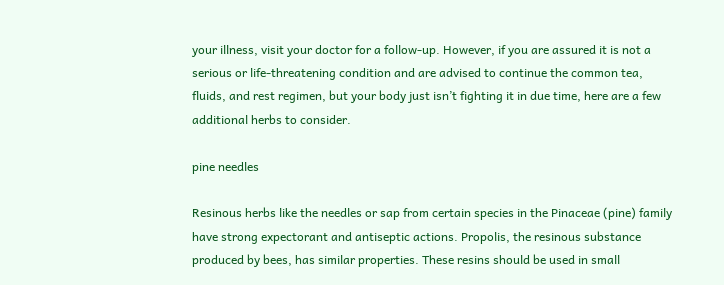your illness, visit your doctor for a follow-up. However, if you are assured it is not a serious or life-threatening condition and are advised to continue the common tea, fluids, and rest regimen, but your body just isn’t fighting it in due time, here are a few additional herbs to consider.

pine needles

Resinous herbs like the needles or sap from certain species in the Pinaceae (pine) family have strong expectorant and antiseptic actions. Propolis, the resinous substance produced by bees, has similar properties. These resins should be used in small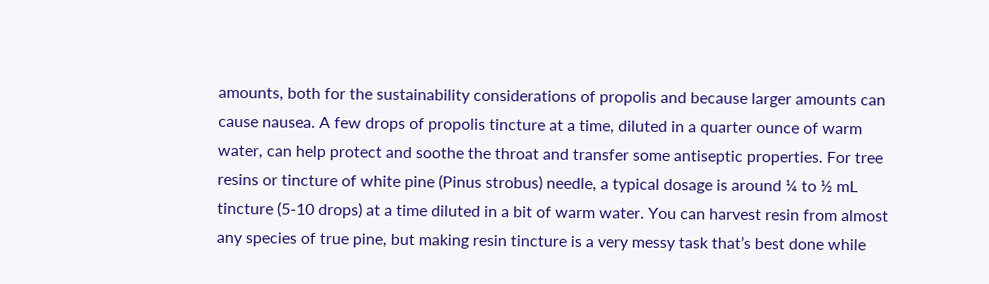amounts, both for the sustainability considerations of propolis and because larger amounts can cause nausea. A few drops of propolis tincture at a time, diluted in a quarter ounce of warm water, can help protect and soothe the throat and transfer some antiseptic properties. For tree resins or tincture of white pine (Pinus strobus) needle, a typical dosage is around ¼ to ½ mL tincture (5-10 drops) at a time diluted in a bit of warm water. You can harvest resin from almost any species of true pine, but making resin tincture is a very messy task that’s best done while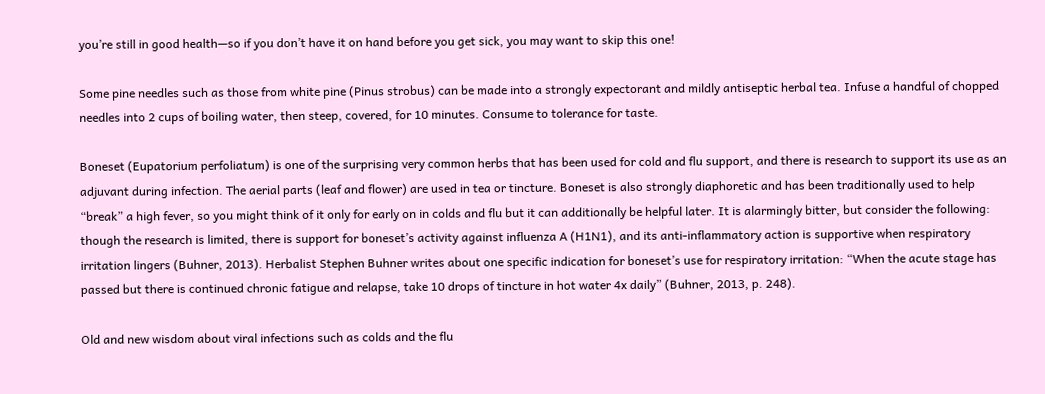you’re still in good health—so if you don’t have it on hand before you get sick, you may want to skip this one!

Some pine needles such as those from white pine (Pinus strobus) can be made into a strongly expectorant and mildly antiseptic herbal tea. Infuse a handful of chopped needles into 2 cups of boiling water, then steep, covered, for 10 minutes. Consume to tolerance for taste.

Boneset (Eupatorium perfoliatum) is one of the surprising very common herbs that has been used for cold and flu support, and there is research to support its use as an adjuvant during infection. The aerial parts (leaf and flower) are used in tea or tincture. Boneset is also strongly diaphoretic and has been traditionally used to help “break” a high fever, so you might think of it only for early on in colds and flu but it can additionally be helpful later. It is alarmingly bitter, but consider the following: though the research is limited, there is support for boneset’s activity against influenza A (H1N1), and its anti-inflammatory action is supportive when respiratory irritation lingers (Buhner, 2013). Herbalist Stephen Buhner writes about one specific indication for boneset’s use for respiratory irritation: “When the acute stage has passed but there is continued chronic fatigue and relapse, take 10 drops of tincture in hot water 4x daily” (Buhner, 2013, p. 248).

Old and new wisdom about viral infections such as colds and the flu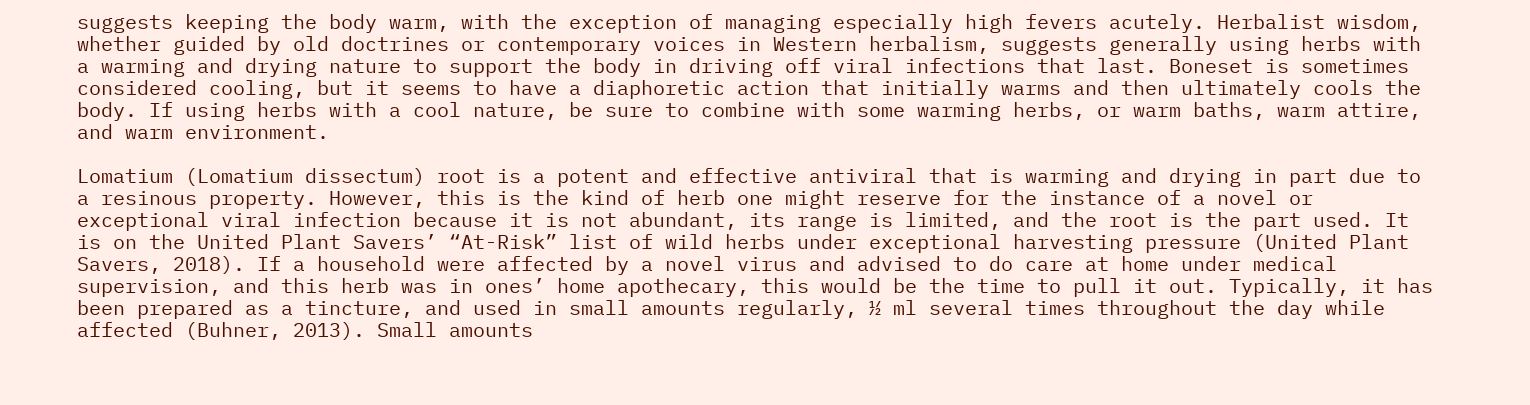suggests keeping the body warm, with the exception of managing especially high fevers acutely. Herbalist wisdom, whether guided by old doctrines or contemporary voices in Western herbalism, suggests generally using herbs with a warming and drying nature to support the body in driving off viral infections that last. Boneset is sometimes considered cooling, but it seems to have a diaphoretic action that initially warms and then ultimately cools the body. If using herbs with a cool nature, be sure to combine with some warming herbs, or warm baths, warm attire, and warm environment.

Lomatium (Lomatium dissectum) root is a potent and effective antiviral that is warming and drying in part due to a resinous property. However, this is the kind of herb one might reserve for the instance of a novel or exceptional viral infection because it is not abundant, its range is limited, and the root is the part used. It is on the United Plant Savers’ “At-Risk” list of wild herbs under exceptional harvesting pressure (United Plant Savers, 2018). If a household were affected by a novel virus and advised to do care at home under medical supervision, and this herb was in ones’ home apothecary, this would be the time to pull it out. Typically, it has been prepared as a tincture, and used in small amounts regularly, ½ ml several times throughout the day while affected (Buhner, 2013). Small amounts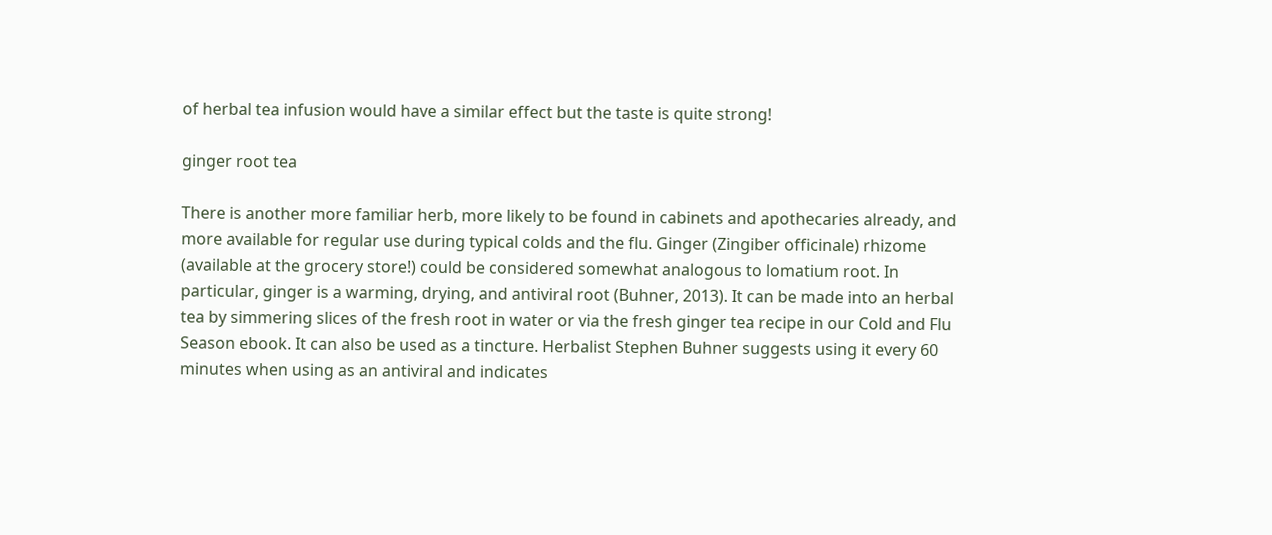of herbal tea infusion would have a similar effect but the taste is quite strong!

ginger root tea

There is another more familiar herb, more likely to be found in cabinets and apothecaries already, and more available for regular use during typical colds and the flu. Ginger (Zingiber officinale) rhizome (available at the grocery store!) could be considered somewhat analogous to lomatium root. In particular, ginger is a warming, drying, and antiviral root (Buhner, 2013). It can be made into an herbal tea by simmering slices of the fresh root in water or via the fresh ginger tea recipe in our Cold and Flu Season ebook. It can also be used as a tincture. Herbalist Stephen Buhner suggests using it every 60 minutes when using as an antiviral and indicates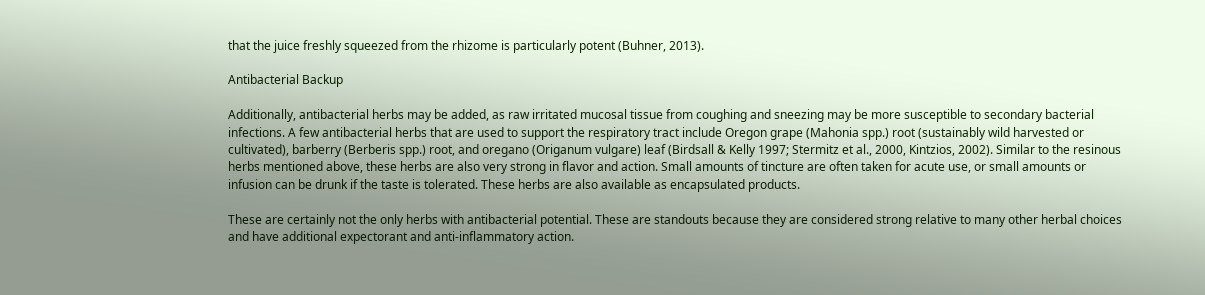that the juice freshly squeezed from the rhizome is particularly potent (Buhner, 2013).

Antibacterial Backup

Additionally, antibacterial herbs may be added, as raw irritated mucosal tissue from coughing and sneezing may be more susceptible to secondary bacterial infections. A few antibacterial herbs that are used to support the respiratory tract include Oregon grape (Mahonia spp.) root (sustainably wild harvested or cultivated), barberry (Berberis spp.) root, and oregano (Origanum vulgare) leaf (Birdsall & Kelly 1997; Stermitz et al., 2000, Kintzios, 2002). Similar to the resinous herbs mentioned above, these herbs are also very strong in flavor and action. Small amounts of tincture are often taken for acute use, or small amounts or infusion can be drunk if the taste is tolerated. These herbs are also available as encapsulated products.

These are certainly not the only herbs with antibacterial potential. These are standouts because they are considered strong relative to many other herbal choices and have additional expectorant and anti-inflammatory action.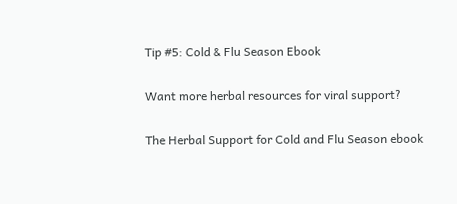Tip #5: Cold & Flu Season Ebook

Want more herbal resources for viral support?

The Herbal Support for Cold and Flu Season ebook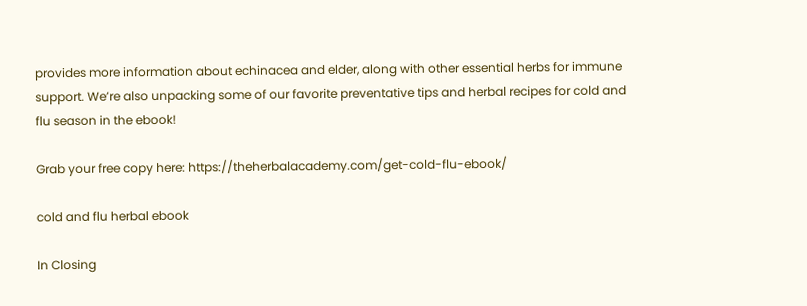provides more information about echinacea and elder, along with other essential herbs for immune support. We’re also unpacking some of our favorite preventative tips and herbal recipes for cold and flu season in the ebook!

Grab your free copy here: https://theherbalacademy.com/get-cold-flu-ebook/

cold and flu herbal ebook

In Closing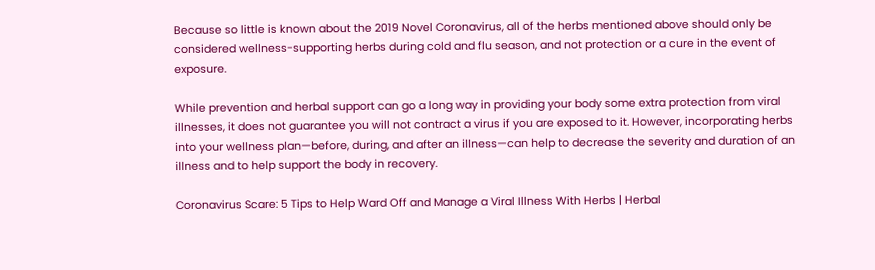Because so little is known about the 2019 Novel Coronavirus, all of the herbs mentioned above should only be considered wellness-supporting herbs during cold and flu season, and not protection or a cure in the event of exposure.

While prevention and herbal support can go a long way in providing your body some extra protection from viral illnesses, it does not guarantee you will not contract a virus if you are exposed to it. However, incorporating herbs into your wellness plan—before, during, and after an illness—can help to decrease the severity and duration of an illness and to help support the body in recovery.

Coronavirus Scare: 5 Tips to Help Ward Off and Manage a Viral Illness With Herbs | Herbal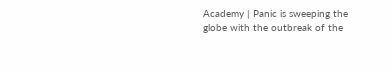Academy | Panic is sweeping the globe with the outbreak of the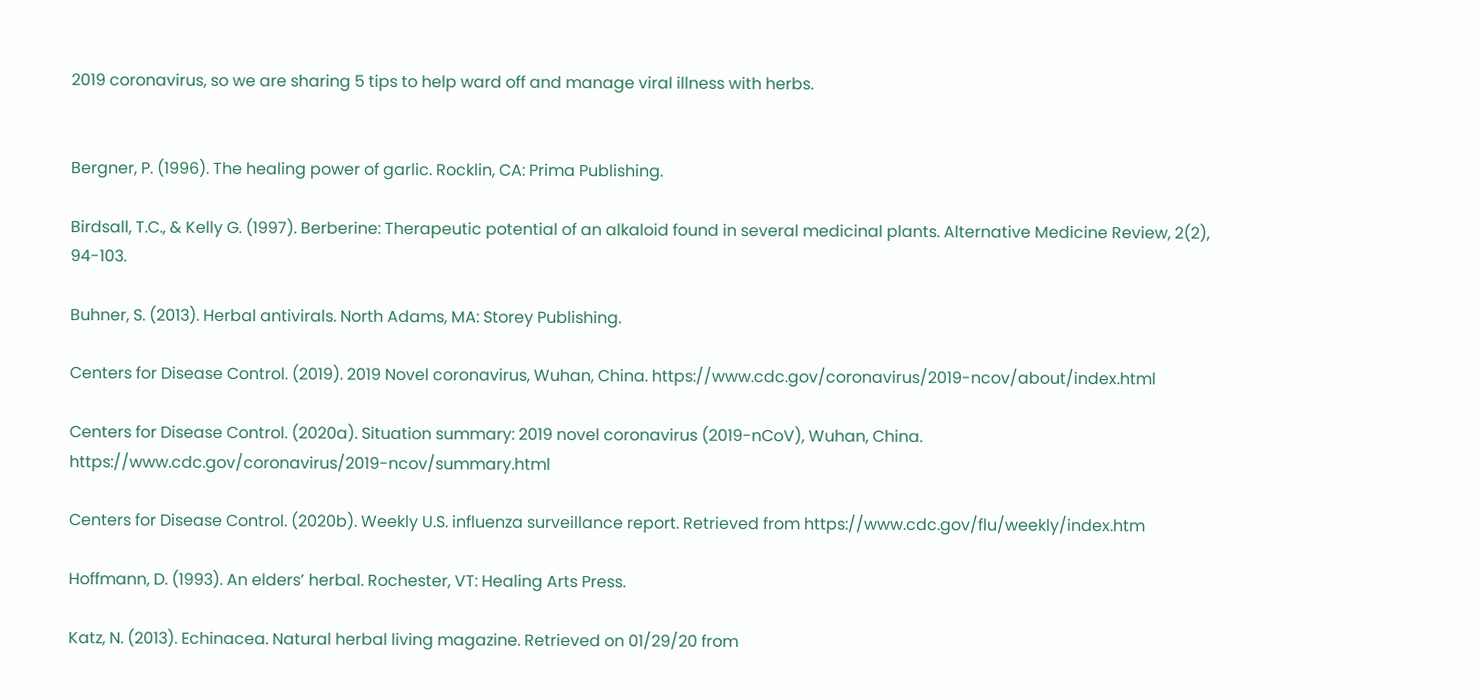2019 coronavirus, so we are sharing 5 tips to help ward off and manage viral illness with herbs.


Bergner, P. (1996). The healing power of garlic. Rocklin, CA: Prima Publishing.

Birdsall, T.C., & Kelly G. (1997). Berberine: Therapeutic potential of an alkaloid found in several medicinal plants. Alternative Medicine Review, 2(2), 94-103.

Buhner, S. (2013). Herbal antivirals. North Adams, MA: Storey Publishing.

Centers for Disease Control. (2019). 2019 Novel coronavirus, Wuhan, China. https://www.cdc.gov/coronavirus/2019-ncov/about/index.html

Centers for Disease Control. (2020a). Situation summary: 2019 novel coronavirus (2019-nCoV), Wuhan, China. https://www.cdc.gov/coronavirus/2019-ncov/summary.html

Centers for Disease Control. (2020b). Weekly U.S. influenza surveillance report. Retrieved from https://www.cdc.gov/flu/weekly/index.htm

Hoffmann, D. (1993). An elders’ herbal. Rochester, VT: Healing Arts Press.

Katz, N. (2013). Echinacea. Natural herbal living magazine. Retrieved on 01/29/20 from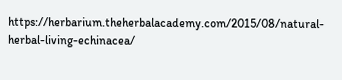https://herbarium.theherbalacademy.com/2015/08/natural-herbal-living-echinacea/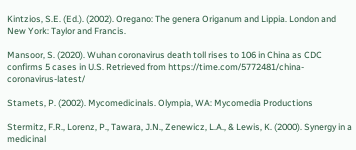Kintzios, S.E. (Ed.). (2002). Oregano: The genera Origanum and Lippia. London and New York: Taylor and Francis.

Mansoor, S. (2020). Wuhan coronavirus death toll rises to 106 in China as CDC confirms 5 cases in U.S. Retrieved from https://time.com/5772481/china-coronavirus-latest/

Stamets, P. (2002). Mycomedicinals. Olympia, WA: Mycomedia Productions

Stermitz, F.R., Lorenz, P., Tawara, J.N., Zenewicz, L.A., & Lewis, K. (2000). Synergy in a medicinal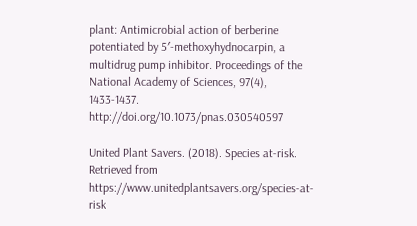plant: Antimicrobial action of berberine potentiated by 5′-methoxyhydnocarpin, a multidrug pump inhibitor. Proceedings of the National Academy of Sciences, 97(4), 1433-1437. http://doi.org/10.1073/pnas.030540597

United Plant Savers. (2018). Species at-risk. Retrieved from https://www.unitedplantsavers.org/species-at-risk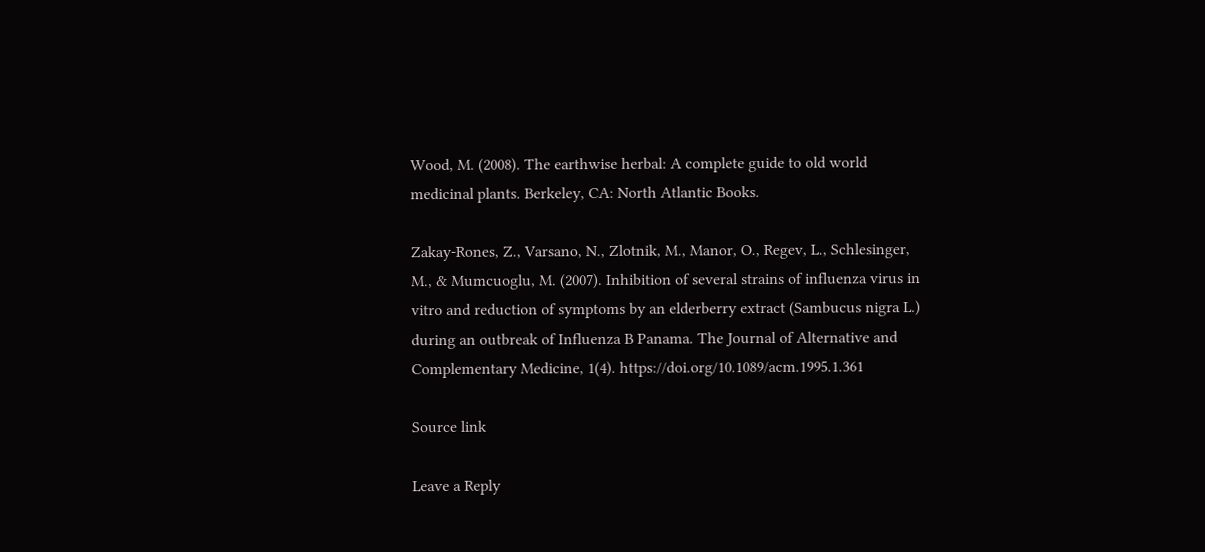Wood, M. (2008). The earthwise herbal: A complete guide to old world medicinal plants. Berkeley, CA: North Atlantic Books.

Zakay-Rones, Z., Varsano, N., Zlotnik, M., Manor, O., Regev, L., Schlesinger, M., & Mumcuoglu, M. (2007). Inhibition of several strains of influenza virus in vitro and reduction of symptoms by an elderberry extract (Sambucus nigra L.) during an outbreak of Influenza B Panama. The Journal of Alternative and Complementary Medicine, 1(4). https://doi.org/10.1089/acm.1995.1.361

Source link

Leave a Reply